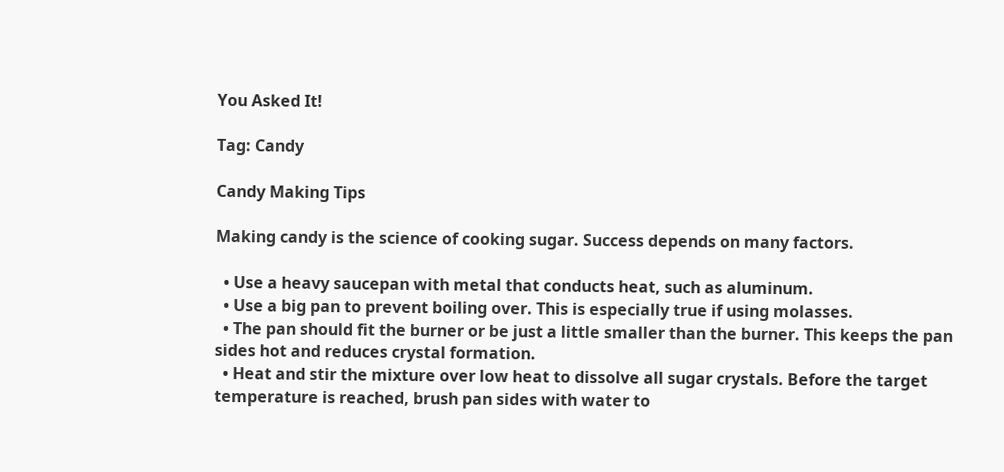You Asked It!

Tag: Candy

Candy Making Tips

Making candy is the science of cooking sugar. Success depends on many factors.

  • Use a heavy saucepan with metal that conducts heat, such as aluminum.
  • Use a big pan to prevent boiling over. This is especially true if using molasses.
  • The pan should fit the burner or be just a little smaller than the burner. This keeps the pan sides hot and reduces crystal formation.
  • Heat and stir the mixture over low heat to dissolve all sugar crystals. Before the target temperature is reached, brush pan sides with water to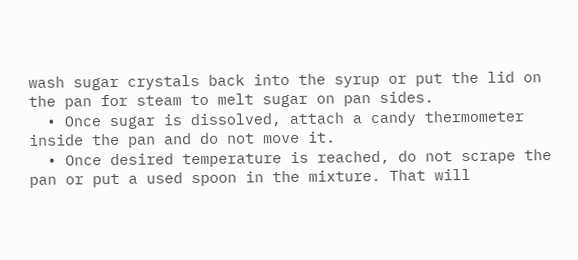wash sugar crystals back into the syrup or put the lid on the pan for steam to melt sugar on pan sides.
  • Once sugar is dissolved, attach a candy thermometer inside the pan and do not move it.
  • Once desired temperature is reached, do not scrape the pan or put a used spoon in the mixture. That will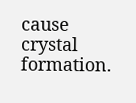cause crystal formation.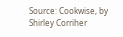Source: Cookwise, by Shirley Corriher